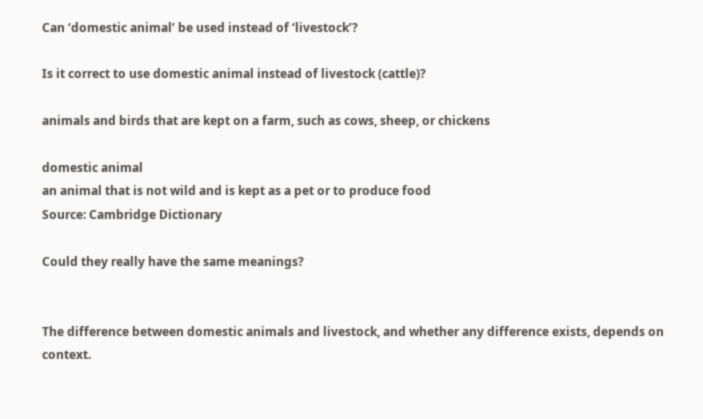Can ‘domestic animal’ be used instead of ‘livestock’?

Is it correct to use domestic animal instead of livestock (cattle)?

animals and birds that are kept on a farm, such as cows, sheep, or chickens

domestic animal
an animal that is not wild and is kept as a pet or to produce food
Source: Cambridge Dictionary

Could they really have the same meanings?


The difference between domestic animals and livestock, and whether any difference exists, depends on context.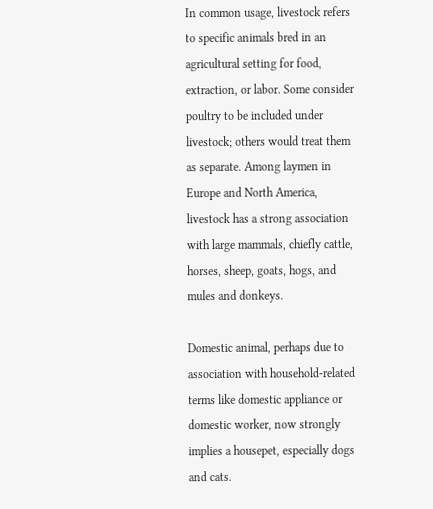In common usage, livestock refers to specific animals bred in an agricultural setting for food, extraction, or labor. Some consider poultry to be included under livestock; others would treat them as separate. Among laymen in Europe and North America, livestock has a strong association with large mammals, chiefly cattle, horses, sheep, goats, hogs, and mules and donkeys.

Domestic animal, perhaps due to association with household-related terms like domestic appliance or domestic worker, now strongly implies a housepet, especially dogs and cats.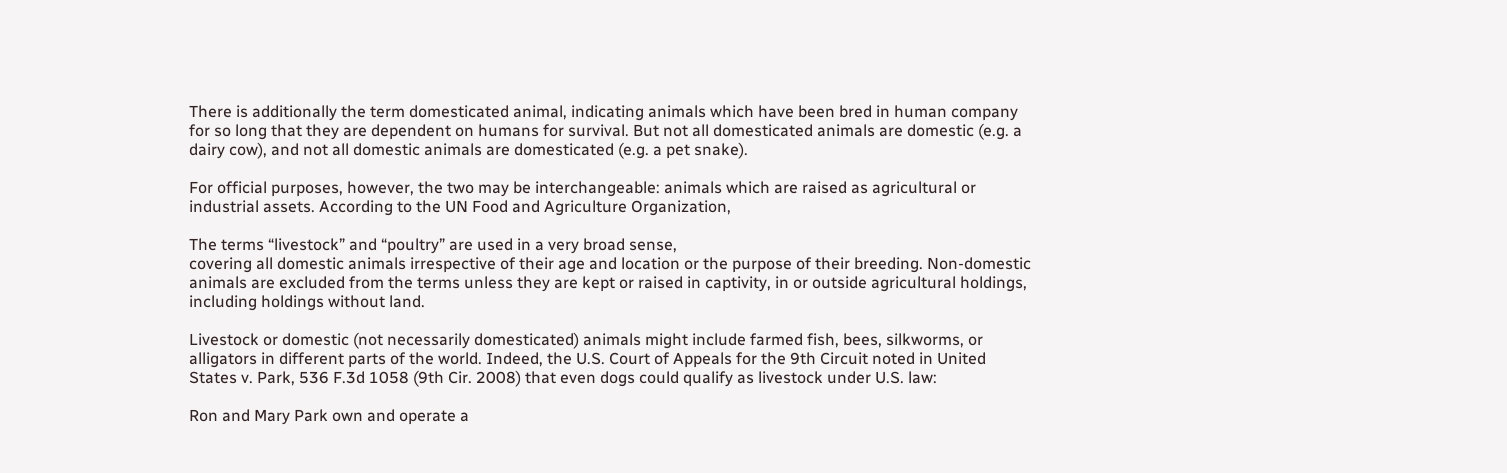There is additionally the term domesticated animal, indicating animals which have been bred in human company for so long that they are dependent on humans for survival. But not all domesticated animals are domestic (e.g. a dairy cow), and not all domestic animals are domesticated (e.g. a pet snake).

For official purposes, however, the two may be interchangeable: animals which are raised as agricultural or industrial assets. According to the UN Food and Agriculture Organization,

The terms “livestock” and “poultry” are used in a very broad sense,
covering all domestic animals irrespective of their age and location or the purpose of their breeding. Non-domestic animals are excluded from the terms unless they are kept or raised in captivity, in or outside agricultural holdings, including holdings without land.

Livestock or domestic (not necessarily domesticated) animals might include farmed fish, bees, silkworms, or alligators in different parts of the world. Indeed, the U.S. Court of Appeals for the 9th Circuit noted in United States v. Park, 536 F.3d 1058 (9th Cir. 2008) that even dogs could qualify as livestock under U.S. law:

Ron and Mary Park own and operate a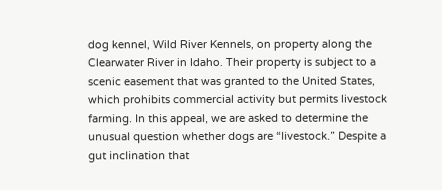dog kennel, Wild River Kennels, on property along the Clearwater River in Idaho. Their property is subject to a scenic easement that was granted to the United States, which prohibits commercial activity but permits livestock farming. In this appeal, we are asked to determine the unusual question whether dogs are “livestock.” Despite a gut inclination that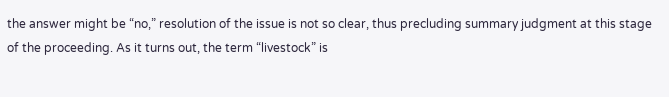the answer might be “no,” resolution of the issue is not so clear, thus precluding summary judgment at this stage of the proceeding. As it turns out, the term “livestock” is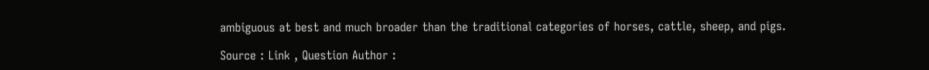ambiguous at best and much broader than the traditional categories of horses, cattle, sheep, and pigs.

Source : Link , Question Author :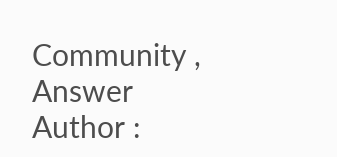Community , Answer Author :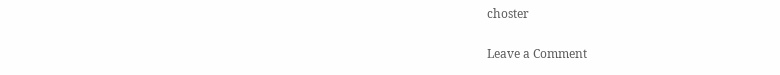choster

Leave a Comment